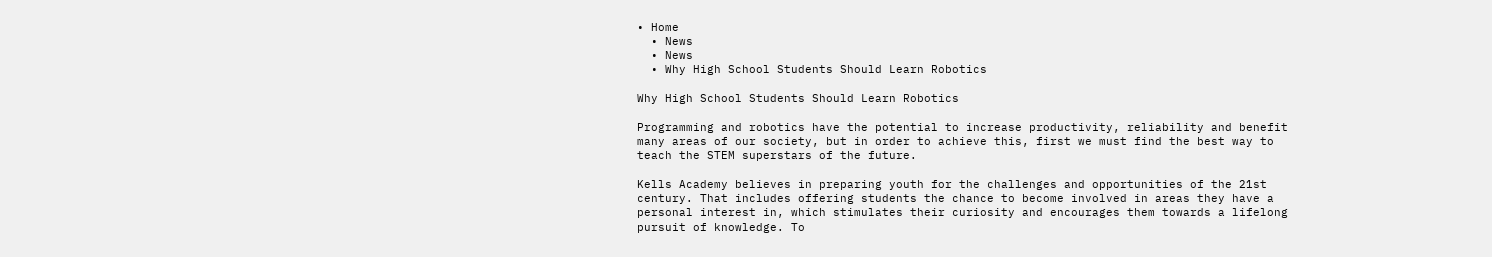• Home
  • News
  • News
  • Why High School Students Should Learn Robotics

Why High School Students Should Learn Robotics

Programming and robotics have the potential to increase productivity, reliability and benefit many areas of our society, but in order to achieve this, first we must find the best way to teach the STEM superstars of the future.

Kells Academy believes in preparing youth for the challenges and opportunities of the 21st century. That includes offering students the chance to become involved in areas they have a personal interest in, which stimulates their curiosity and encourages them towards a lifelong pursuit of knowledge. To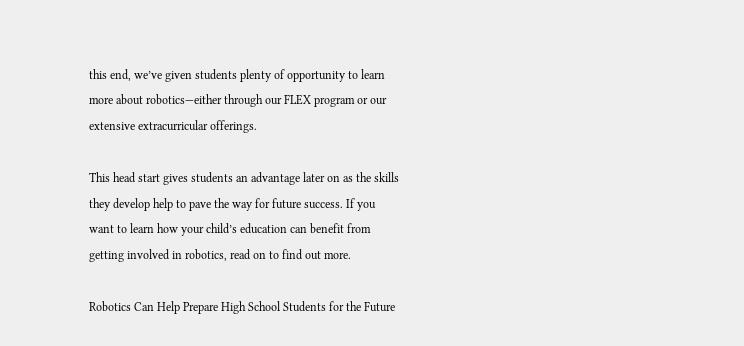this end, we’ve given students plenty of opportunity to learn more about robotics—either through our FLEX program or our extensive extracurricular offerings.

This head start gives students an advantage later on as the skills they develop help to pave the way for future success. If you want to learn how your child’s education can benefit from getting involved in robotics, read on to find out more.

Robotics Can Help Prepare High School Students for the Future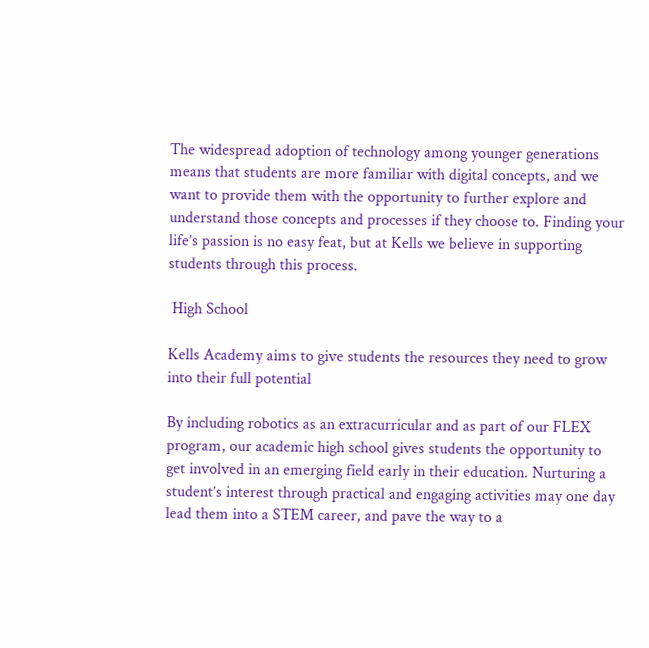The widespread adoption of technology among younger generations means that students are more familiar with digital concepts, and we want to provide them with the opportunity to further explore and understand those concepts and processes if they choose to. Finding your life’s passion is no easy feat, but at Kells we believe in supporting students through this process.

 High School

Kells Academy aims to give students the resources they need to grow into their full potential

By including robotics as an extracurricular and as part of our FLEX program, our academic high school gives students the opportunity to get involved in an emerging field early in their education. Nurturing a student’s interest through practical and engaging activities may one day lead them into a STEM career, and pave the way to a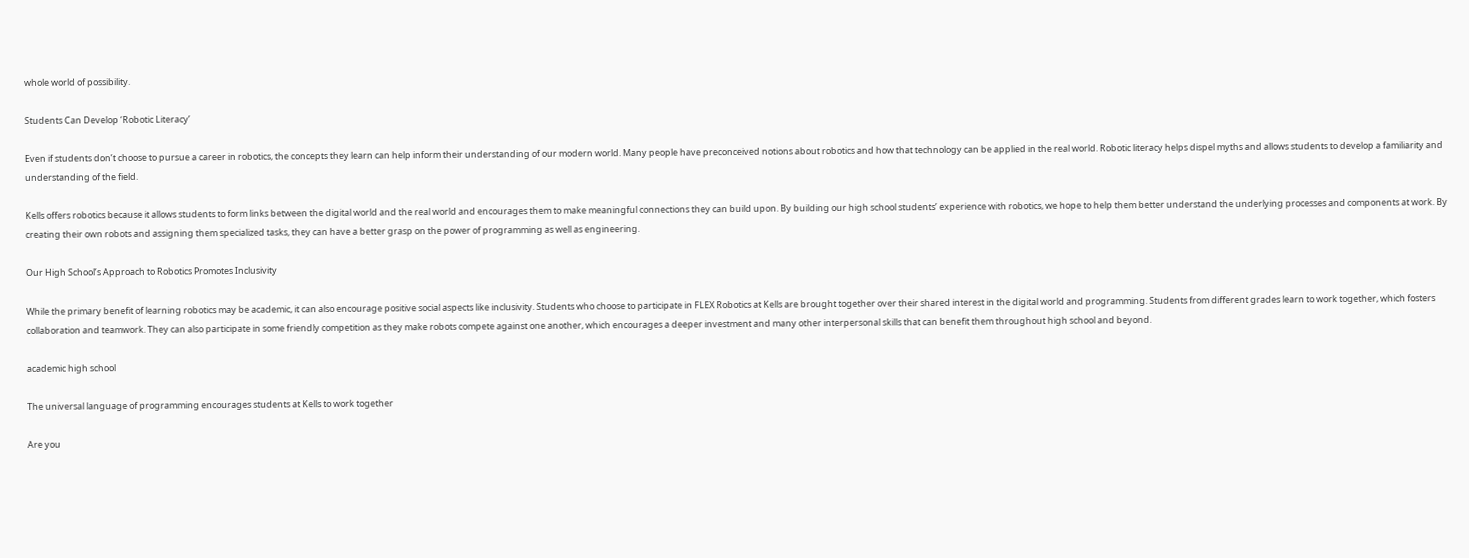whole world of possibility.

Students Can Develop ‘Robotic Literacy’

Even if students don’t choose to pursue a career in robotics, the concepts they learn can help inform their understanding of our modern world. Many people have preconceived notions about robotics and how that technology can be applied in the real world. Robotic literacy helps dispel myths and allows students to develop a familiarity and understanding of the field.

Kells offers robotics because it allows students to form links between the digital world and the real world and encourages them to make meaningful connections they can build upon. By building our high school students’ experience with robotics, we hope to help them better understand the underlying processes and components at work. By creating their own robots and assigning them specialized tasks, they can have a better grasp on the power of programming as well as engineering.

Our High School’s Approach to Robotics Promotes Inclusivity

While the primary benefit of learning robotics may be academic, it can also encourage positive social aspects like inclusivity. Students who choose to participate in FLEX Robotics at Kells are brought together over their shared interest in the digital world and programming. Students from different grades learn to work together, which fosters collaboration and teamwork. They can also participate in some friendly competition as they make robots compete against one another, which encourages a deeper investment and many other interpersonal skills that can benefit them throughout high school and beyond.

academic high school

The universal language of programming encourages students at Kells to work together

Are you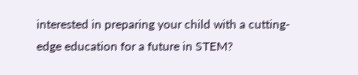interested in preparing your child with a cutting-edge education for a future in STEM?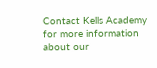Contact Kells Academy for more information about our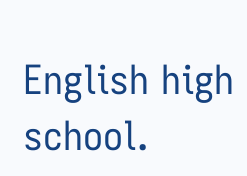English high school.